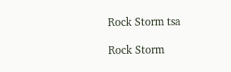Rock Storm tsa

Rock Storm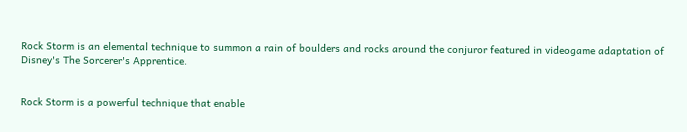Rock Storm is an elemental technique to summon a rain of boulders and rocks around the conjuror featured in videogame adaptation of Disney's The Sorcerer's Apprentice.


Rock Storm is a powerful technique that enable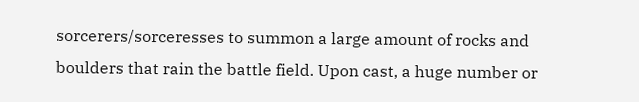sorcerers/sorceresses to summon a large amount of rocks and boulders that rain the battle field. Upon cast, a huge number or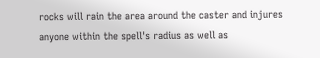rocks will rain the area around the caster and injures anyone within the spell's radius as well as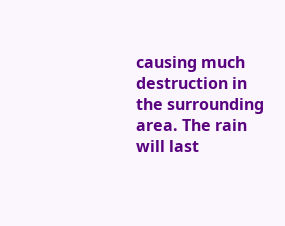causing much destruction in the surrounding area. The rain will last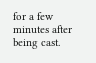for a few minutes after being cast.